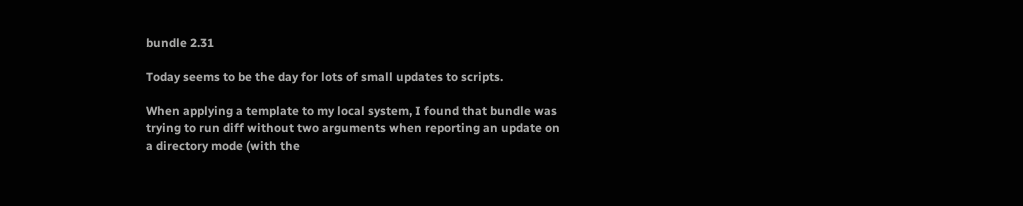bundle 2.31

Today seems to be the day for lots of small updates to scripts.

When applying a template to my local system, I found that bundle was trying to run diff without two arguments when reporting an update on a directory mode (with the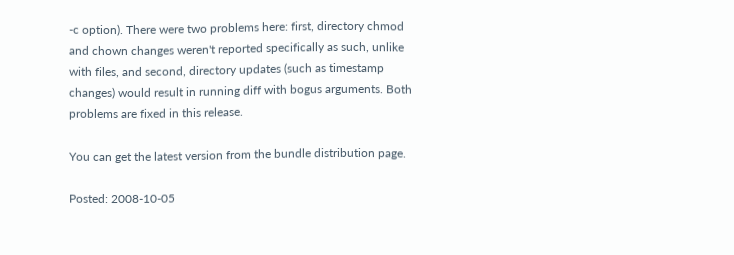-c option). There were two problems here: first, directory chmod and chown changes weren't reported specifically as such, unlike with files, and second, directory updates (such as timestamp changes) would result in running diff with bogus arguments. Both problems are fixed in this release.

You can get the latest version from the bundle distribution page.

Posted: 2008-10-05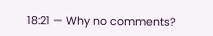18:21 — Why no comments?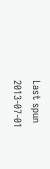Last spun 2013-07-01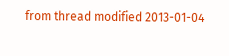from thread modified 2013-01-04